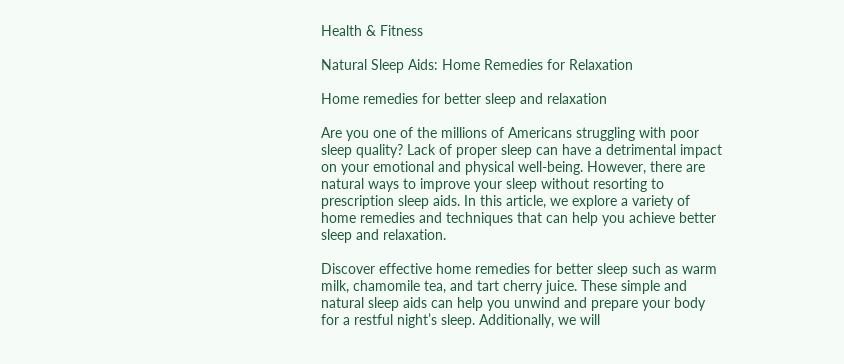Health & Fitness

Natural Sleep Aids: Home Remedies for Relaxation

Home remedies for better sleep and relaxation

Are you one of the millions of Americans struggling with poor sleep quality? Lack of proper sleep can have a detrimental impact on your emotional and physical well-being. However, there are natural ways to improve your sleep without resorting to prescription sleep aids. In this article, we explore a variety of home remedies and techniques that can help you achieve better sleep and relaxation.

Discover effective home remedies for better sleep such as warm milk, chamomile tea, and tart cherry juice. These simple and natural sleep aids can help you unwind and prepare your body for a restful night’s sleep. Additionally, we will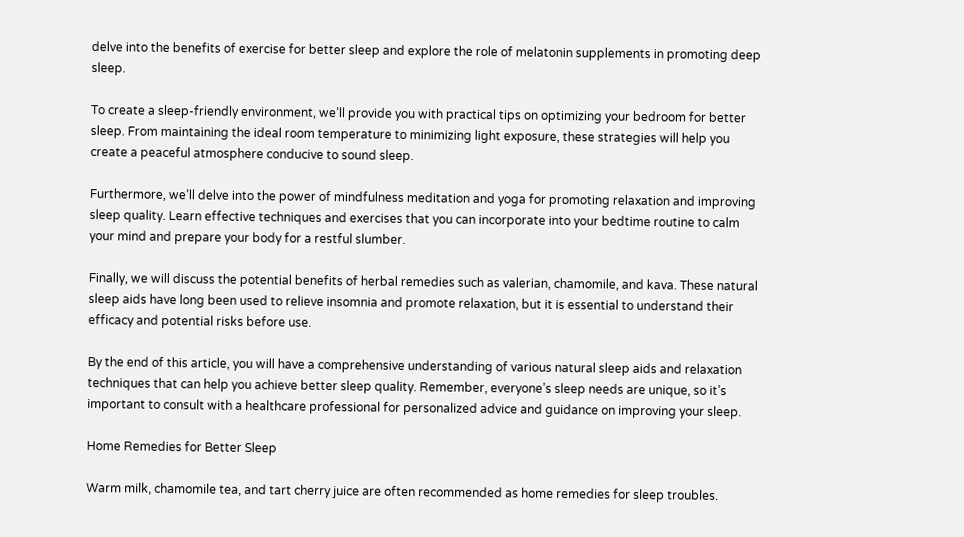delve into the benefits of exercise for better sleep and explore the role of melatonin supplements in promoting deep sleep.

To create a sleep-friendly environment, we’ll provide you with practical tips on optimizing your bedroom for better sleep. From maintaining the ideal room temperature to minimizing light exposure, these strategies will help you create a peaceful atmosphere conducive to sound sleep.

Furthermore, we’ll delve into the power of mindfulness meditation and yoga for promoting relaxation and improving sleep quality. Learn effective techniques and exercises that you can incorporate into your bedtime routine to calm your mind and prepare your body for a restful slumber.

Finally, we will discuss the potential benefits of herbal remedies such as valerian, chamomile, and kava. These natural sleep aids have long been used to relieve insomnia and promote relaxation, but it is essential to understand their efficacy and potential risks before use.

By the end of this article, you will have a comprehensive understanding of various natural sleep aids and relaxation techniques that can help you achieve better sleep quality. Remember, everyone’s sleep needs are unique, so it’s important to consult with a healthcare professional for personalized advice and guidance on improving your sleep.

Home Remedies for Better Sleep

Warm milk, chamomile tea, and tart cherry juice are often recommended as home remedies for sleep troubles.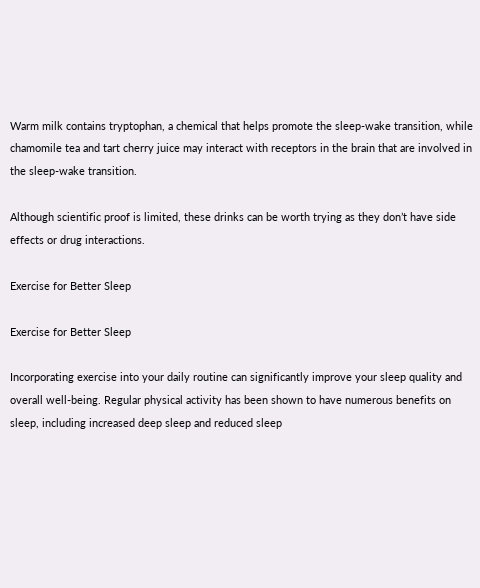Warm milk contains tryptophan, a chemical that helps promote the sleep-wake transition, while chamomile tea and tart cherry juice may interact with receptors in the brain that are involved in the sleep-wake transition.

Although scientific proof is limited, these drinks can be worth trying as they don’t have side effects or drug interactions.

Exercise for Better Sleep

Exercise for Better Sleep

Incorporating exercise into your daily routine can significantly improve your sleep quality and overall well-being. Regular physical activity has been shown to have numerous benefits on sleep, including increased deep sleep and reduced sleep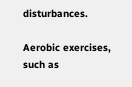disturbances.

Aerobic exercises, such as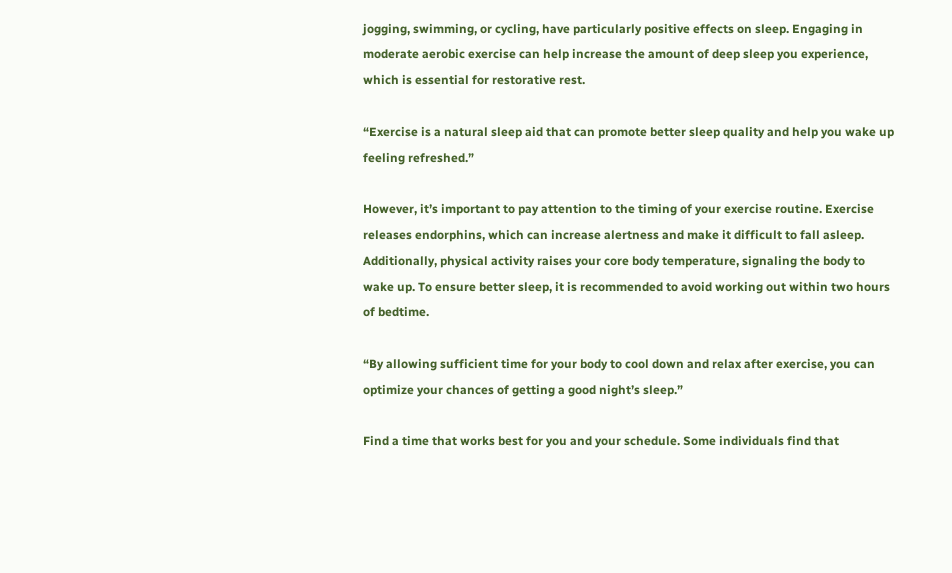jogging, swimming, or cycling, have particularly positive effects on sleep. Engaging in moderate aerobic exercise can help increase the amount of deep sleep you experience, which is essential for restorative rest.

“Exercise is a natural sleep aid that can promote better sleep quality and help you wake up feeling refreshed.”

However, it’s important to pay attention to the timing of your exercise routine. Exercise releases endorphins, which can increase alertness and make it difficult to fall asleep. Additionally, physical activity raises your core body temperature, signaling the body to wake up. To ensure better sleep, it is recommended to avoid working out within two hours of bedtime.

“By allowing sufficient time for your body to cool down and relax after exercise, you can optimize your chances of getting a good night’s sleep.”

Find a time that works best for you and your schedule. Some individuals find that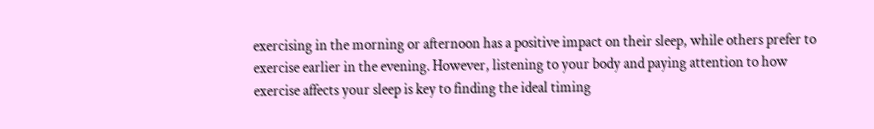exercising in the morning or afternoon has a positive impact on their sleep, while others prefer to exercise earlier in the evening. However, listening to your body and paying attention to how exercise affects your sleep is key to finding the ideal timing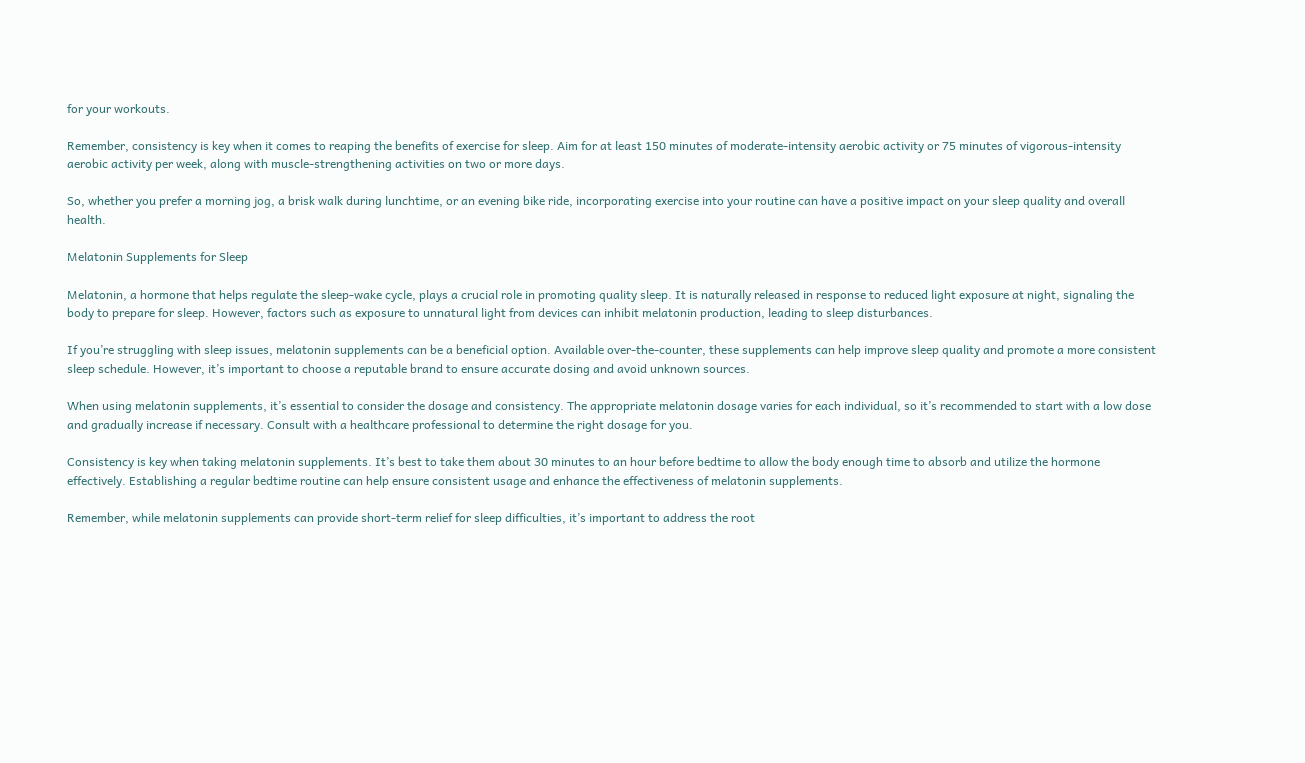for your workouts.

Remember, consistency is key when it comes to reaping the benefits of exercise for sleep. Aim for at least 150 minutes of moderate-intensity aerobic activity or 75 minutes of vigorous-intensity aerobic activity per week, along with muscle-strengthening activities on two or more days.

So, whether you prefer a morning jog, a brisk walk during lunchtime, or an evening bike ride, incorporating exercise into your routine can have a positive impact on your sleep quality and overall health.

Melatonin Supplements for Sleep

Melatonin, a hormone that helps regulate the sleep-wake cycle, plays a crucial role in promoting quality sleep. It is naturally released in response to reduced light exposure at night, signaling the body to prepare for sleep. However, factors such as exposure to unnatural light from devices can inhibit melatonin production, leading to sleep disturbances.

If you’re struggling with sleep issues, melatonin supplements can be a beneficial option. Available over-the-counter, these supplements can help improve sleep quality and promote a more consistent sleep schedule. However, it’s important to choose a reputable brand to ensure accurate dosing and avoid unknown sources.

When using melatonin supplements, it’s essential to consider the dosage and consistency. The appropriate melatonin dosage varies for each individual, so it’s recommended to start with a low dose and gradually increase if necessary. Consult with a healthcare professional to determine the right dosage for you.

Consistency is key when taking melatonin supplements. It’s best to take them about 30 minutes to an hour before bedtime to allow the body enough time to absorb and utilize the hormone effectively. Establishing a regular bedtime routine can help ensure consistent usage and enhance the effectiveness of melatonin supplements.

Remember, while melatonin supplements can provide short-term relief for sleep difficulties, it’s important to address the root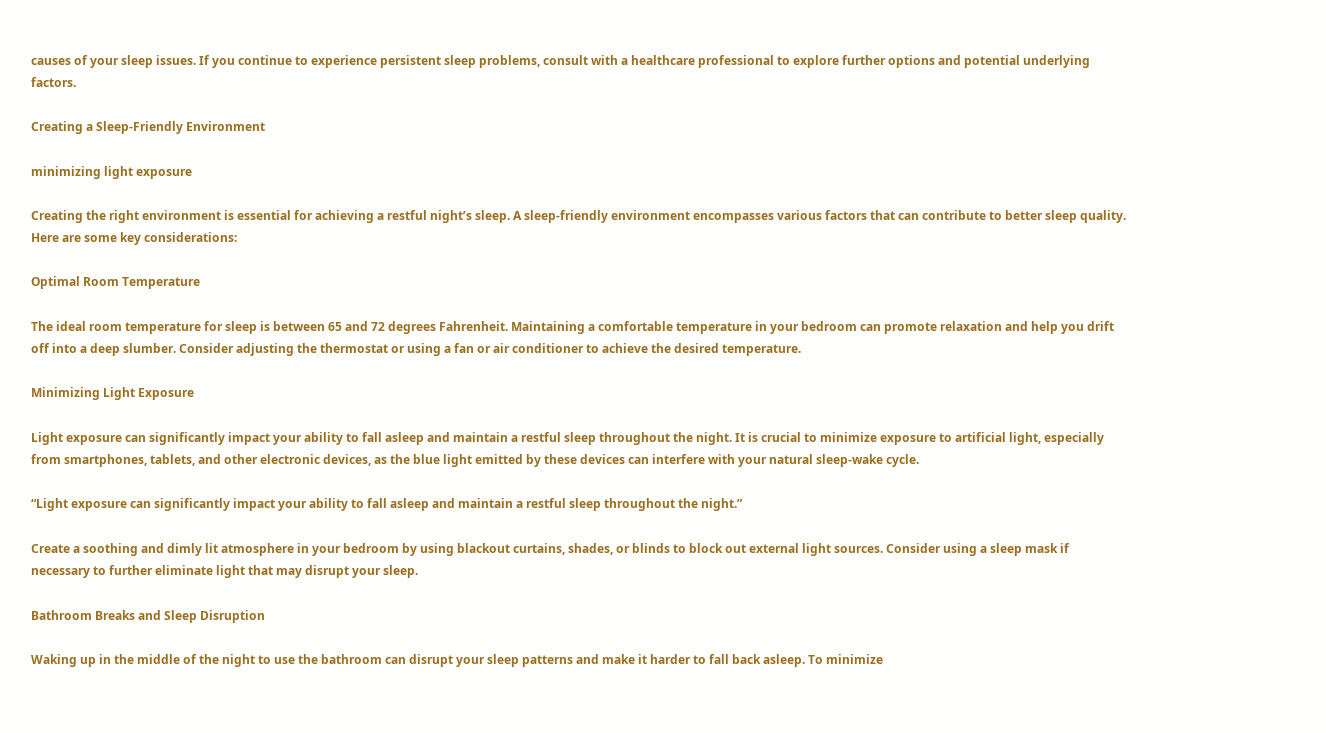causes of your sleep issues. If you continue to experience persistent sleep problems, consult with a healthcare professional to explore further options and potential underlying factors.

Creating a Sleep-Friendly Environment

minimizing light exposure

Creating the right environment is essential for achieving a restful night’s sleep. A sleep-friendly environment encompasses various factors that can contribute to better sleep quality. Here are some key considerations:

Optimal Room Temperature

The ideal room temperature for sleep is between 65 and 72 degrees Fahrenheit. Maintaining a comfortable temperature in your bedroom can promote relaxation and help you drift off into a deep slumber. Consider adjusting the thermostat or using a fan or air conditioner to achieve the desired temperature.

Minimizing Light Exposure

Light exposure can significantly impact your ability to fall asleep and maintain a restful sleep throughout the night. It is crucial to minimize exposure to artificial light, especially from smartphones, tablets, and other electronic devices, as the blue light emitted by these devices can interfere with your natural sleep-wake cycle.

“Light exposure can significantly impact your ability to fall asleep and maintain a restful sleep throughout the night.”

Create a soothing and dimly lit atmosphere in your bedroom by using blackout curtains, shades, or blinds to block out external light sources. Consider using a sleep mask if necessary to further eliminate light that may disrupt your sleep.

Bathroom Breaks and Sleep Disruption

Waking up in the middle of the night to use the bathroom can disrupt your sleep patterns and make it harder to fall back asleep. To minimize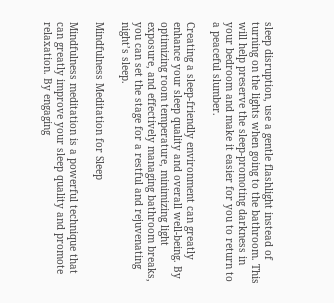sleep disruption, use a gentle flashlight instead of turning on the lights when going to the bathroom. This will help preserve the sleep-promoting darkness in your bedroom and make it easier for you to return to a peaceful slumber.

Creating a sleep-friendly environment can greatly enhance your sleep quality and overall well-being. By optimizing room temperature, minimizing light exposure, and effectively managing bathroom breaks, you can set the stage for a restful and rejuvenating night’s sleep.

Mindfulness Meditation for Sleep

Mindfulness meditation is a powerful technique that can greatly improve your sleep quality and promote relaxation. By engaging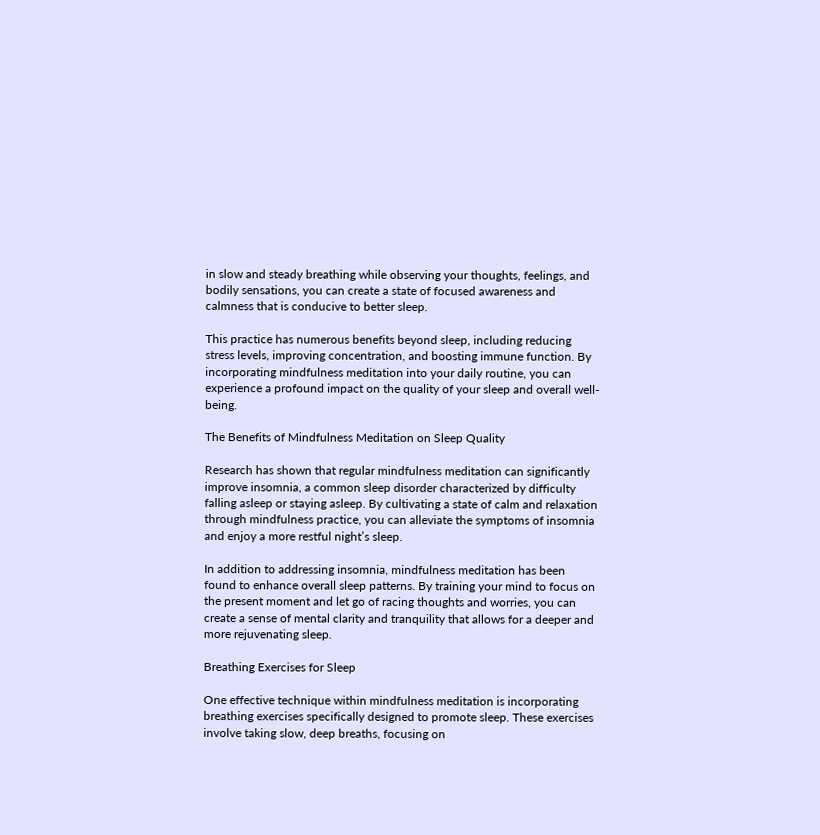in slow and steady breathing while observing your thoughts, feelings, and bodily sensations, you can create a state of focused awareness and calmness that is conducive to better sleep.

This practice has numerous benefits beyond sleep, including reducing stress levels, improving concentration, and boosting immune function. By incorporating mindfulness meditation into your daily routine, you can experience a profound impact on the quality of your sleep and overall well-being.

The Benefits of Mindfulness Meditation on Sleep Quality

Research has shown that regular mindfulness meditation can significantly improve insomnia, a common sleep disorder characterized by difficulty falling asleep or staying asleep. By cultivating a state of calm and relaxation through mindfulness practice, you can alleviate the symptoms of insomnia and enjoy a more restful night’s sleep.

In addition to addressing insomnia, mindfulness meditation has been found to enhance overall sleep patterns. By training your mind to focus on the present moment and let go of racing thoughts and worries, you can create a sense of mental clarity and tranquility that allows for a deeper and more rejuvenating sleep.

Breathing Exercises for Sleep

One effective technique within mindfulness meditation is incorporating breathing exercises specifically designed to promote sleep. These exercises involve taking slow, deep breaths, focusing on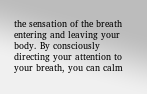the sensation of the breath entering and leaving your body. By consciously directing your attention to your breath, you can calm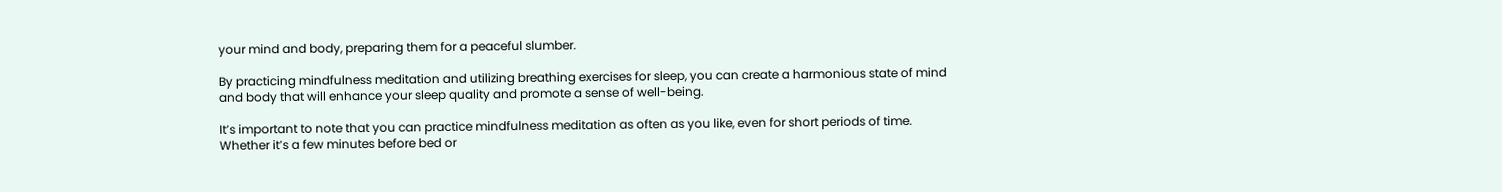your mind and body, preparing them for a peaceful slumber.

By practicing mindfulness meditation and utilizing breathing exercises for sleep, you can create a harmonious state of mind and body that will enhance your sleep quality and promote a sense of well-being.

It’s important to note that you can practice mindfulness meditation as often as you like, even for short periods of time. Whether it’s a few minutes before bed or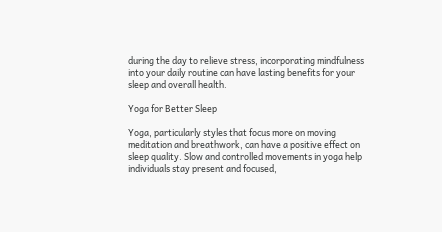during the day to relieve stress, incorporating mindfulness into your daily routine can have lasting benefits for your sleep and overall health.

Yoga for Better Sleep

Yoga, particularly styles that focus more on moving meditation and breathwork, can have a positive effect on sleep quality. Slow and controlled movements in yoga help individuals stay present and focused,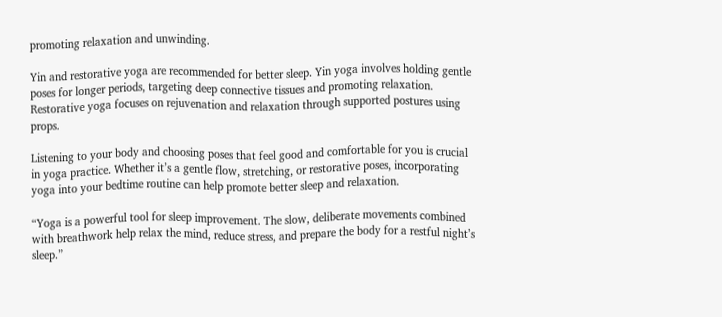promoting relaxation and unwinding.

Yin and restorative yoga are recommended for better sleep. Yin yoga involves holding gentle poses for longer periods, targeting deep connective tissues and promoting relaxation. Restorative yoga focuses on rejuvenation and relaxation through supported postures using props.

Listening to your body and choosing poses that feel good and comfortable for you is crucial in yoga practice. Whether it’s a gentle flow, stretching, or restorative poses, incorporating yoga into your bedtime routine can help promote better sleep and relaxation.

“Yoga is a powerful tool for sleep improvement. The slow, deliberate movements combined with breathwork help relax the mind, reduce stress, and prepare the body for a restful night’s sleep.”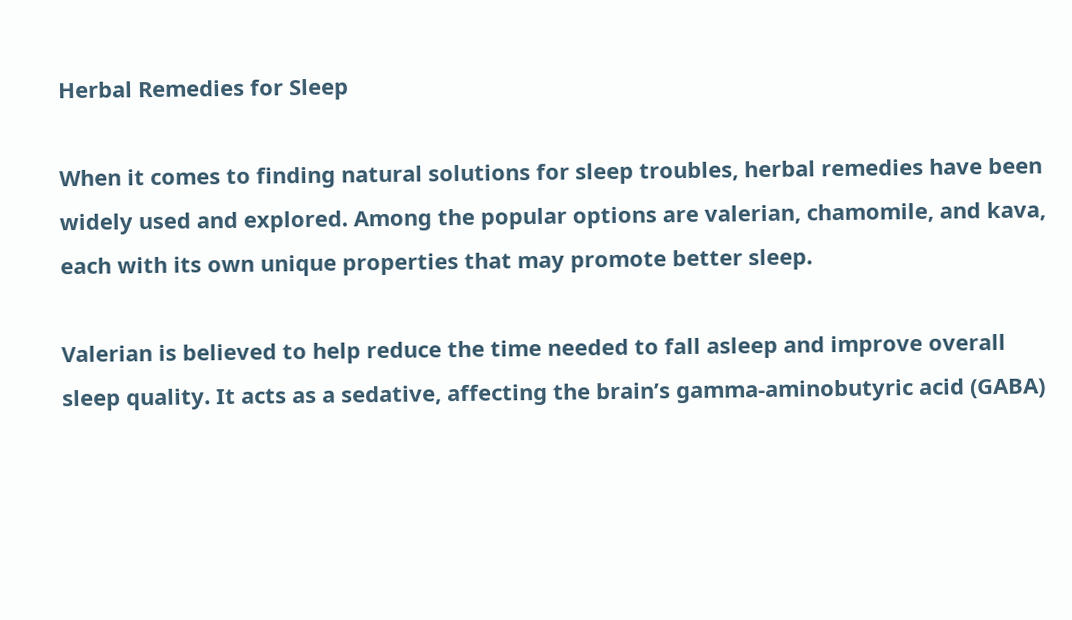Herbal Remedies for Sleep

When it comes to finding natural solutions for sleep troubles, herbal remedies have been widely used and explored. Among the popular options are valerian, chamomile, and kava, each with its own unique properties that may promote better sleep.

Valerian is believed to help reduce the time needed to fall asleep and improve overall sleep quality. It acts as a sedative, affecting the brain’s gamma-aminobutyric acid (GABA)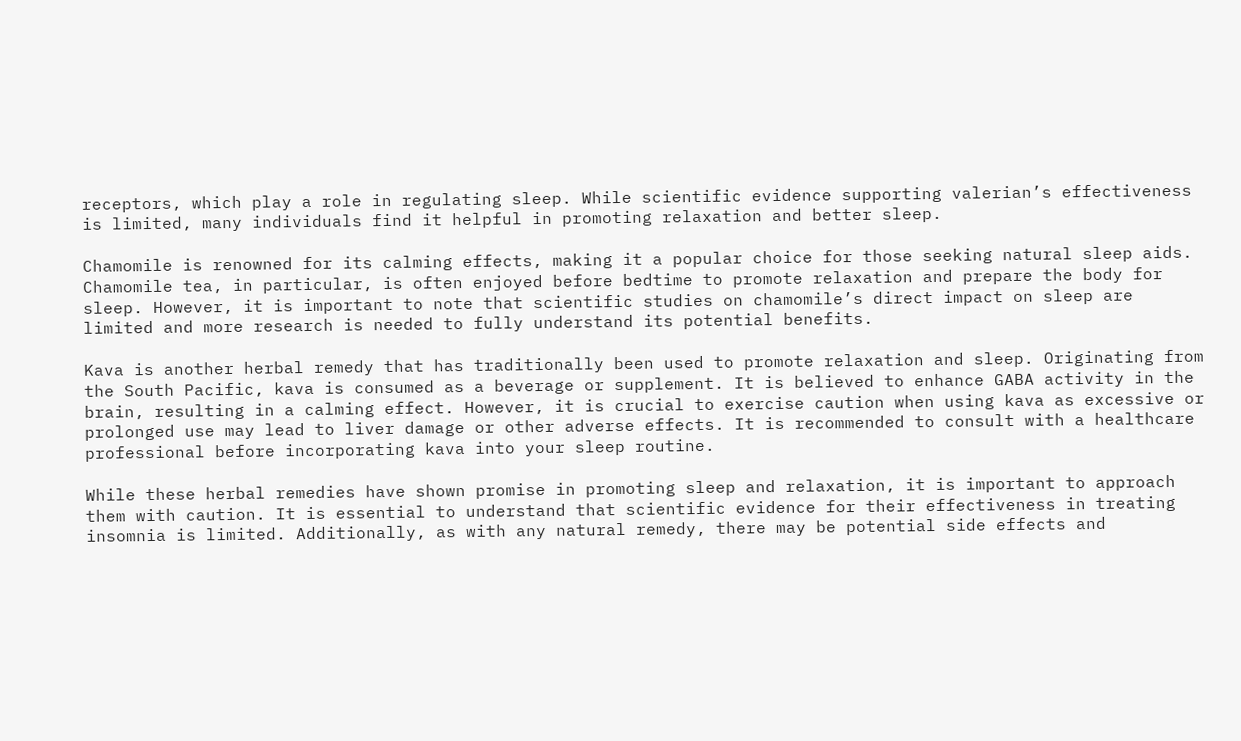receptors, which play a role in regulating sleep. While scientific evidence supporting valerian’s effectiveness is limited, many individuals find it helpful in promoting relaxation and better sleep.

Chamomile is renowned for its calming effects, making it a popular choice for those seeking natural sleep aids. Chamomile tea, in particular, is often enjoyed before bedtime to promote relaxation and prepare the body for sleep. However, it is important to note that scientific studies on chamomile’s direct impact on sleep are limited and more research is needed to fully understand its potential benefits.

Kava is another herbal remedy that has traditionally been used to promote relaxation and sleep. Originating from the South Pacific, kava is consumed as a beverage or supplement. It is believed to enhance GABA activity in the brain, resulting in a calming effect. However, it is crucial to exercise caution when using kava as excessive or prolonged use may lead to liver damage or other adverse effects. It is recommended to consult with a healthcare professional before incorporating kava into your sleep routine.

While these herbal remedies have shown promise in promoting sleep and relaxation, it is important to approach them with caution. It is essential to understand that scientific evidence for their effectiveness in treating insomnia is limited. Additionally, as with any natural remedy, there may be potential side effects and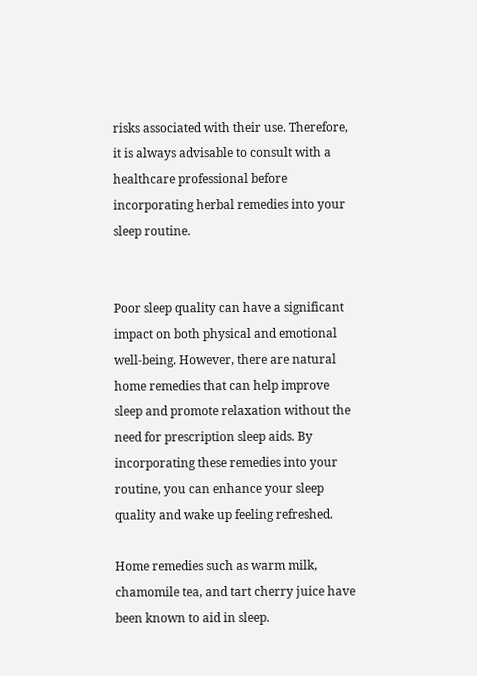risks associated with their use. Therefore, it is always advisable to consult with a healthcare professional before incorporating herbal remedies into your sleep routine.


Poor sleep quality can have a significant impact on both physical and emotional well-being. However, there are natural home remedies that can help improve sleep and promote relaxation without the need for prescription sleep aids. By incorporating these remedies into your routine, you can enhance your sleep quality and wake up feeling refreshed.

Home remedies such as warm milk, chamomile tea, and tart cherry juice have been known to aid in sleep.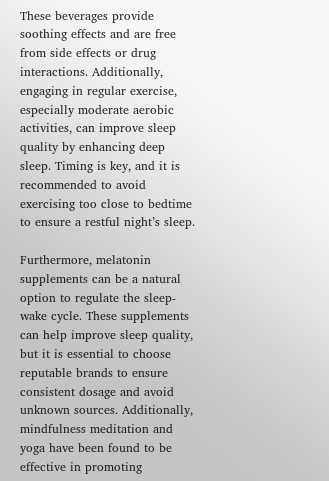These beverages provide soothing effects and are free from side effects or drug interactions. Additionally, engaging in regular exercise, especially moderate aerobic activities, can improve sleep quality by enhancing deep sleep. Timing is key, and it is recommended to avoid exercising too close to bedtime to ensure a restful night’s sleep.

Furthermore, melatonin supplements can be a natural option to regulate the sleep-wake cycle. These supplements can help improve sleep quality, but it is essential to choose reputable brands to ensure consistent dosage and avoid unknown sources. Additionally, mindfulness meditation and yoga have been found to be effective in promoting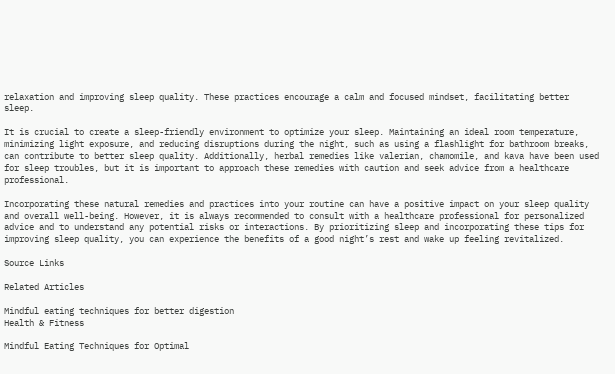relaxation and improving sleep quality. These practices encourage a calm and focused mindset, facilitating better sleep.

It is crucial to create a sleep-friendly environment to optimize your sleep. Maintaining an ideal room temperature, minimizing light exposure, and reducing disruptions during the night, such as using a flashlight for bathroom breaks, can contribute to better sleep quality. Additionally, herbal remedies like valerian, chamomile, and kava have been used for sleep troubles, but it is important to approach these remedies with caution and seek advice from a healthcare professional.

Incorporating these natural remedies and practices into your routine can have a positive impact on your sleep quality and overall well-being. However, it is always recommended to consult with a healthcare professional for personalized advice and to understand any potential risks or interactions. By prioritizing sleep and incorporating these tips for improving sleep quality, you can experience the benefits of a good night’s rest and wake up feeling revitalized.

Source Links

Related Articles

Mindful eating techniques for better digestion
Health & Fitness

Mindful Eating Techniques for Optimal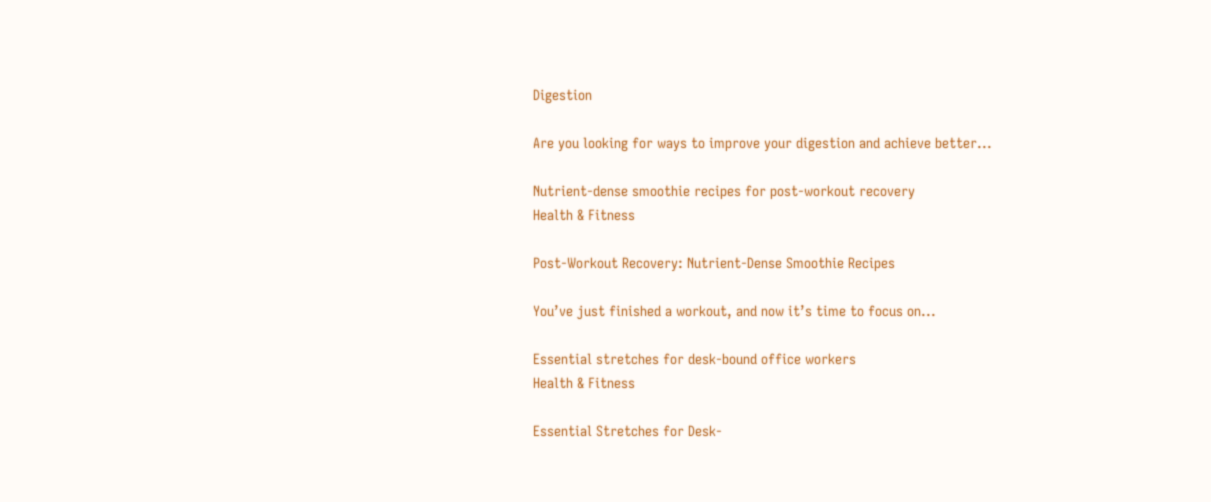Digestion

Are you looking for ways to improve your digestion and achieve better...

Nutrient-dense smoothie recipes for post-workout recovery
Health & Fitness

Post-Workout Recovery: Nutrient-Dense Smoothie Recipes

You’ve just finished a workout, and now it’s time to focus on...

Essential stretches for desk-bound office workers
Health & Fitness

Essential Stretches for Desk-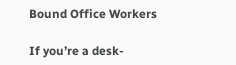Bound Office Workers

If you’re a desk-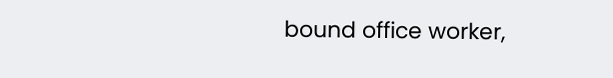bound office worker,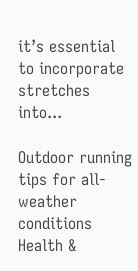it’s essential to incorporate stretches into...

Outdoor running tips for all-weather conditions
Health &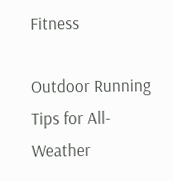Fitness

Outdoor Running Tips for All-Weather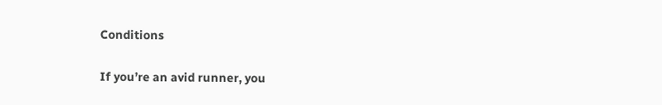Conditions

If you’re an avid runner, you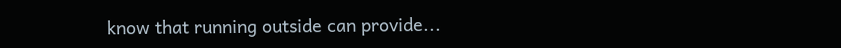know that running outside can provide...